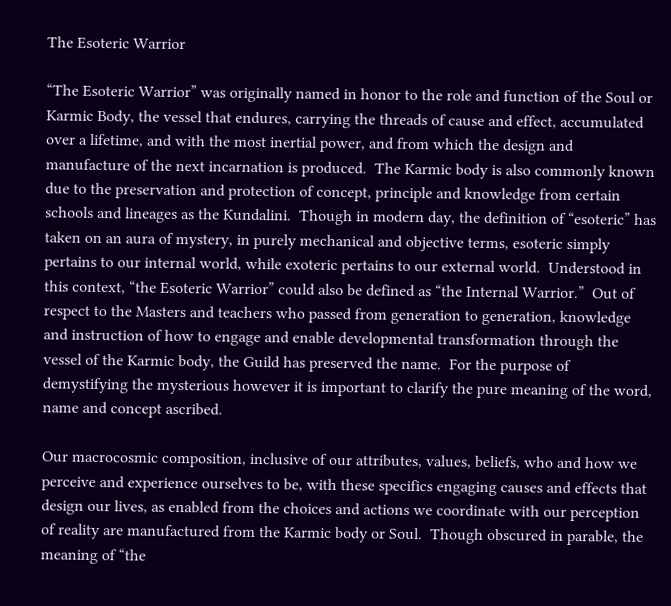The Esoteric Warrior

“The Esoteric Warrior” was originally named in honor to the role and function of the Soul or Karmic Body, the vessel that endures, carrying the threads of cause and effect, accumulated over a lifetime, and with the most inertial power, and from which the design and manufacture of the next incarnation is produced.  The Karmic body is also commonly known due to the preservation and protection of concept, principle and knowledge from certain schools and lineages as the Kundalini.  Though in modern day, the definition of “esoteric” has taken on an aura of mystery, in purely mechanical and objective terms, esoteric simply pertains to our internal world, while exoteric pertains to our external world.  Understood in this context, “the Esoteric Warrior” could also be defined as “the Internal Warrior.”  Out of respect to the Masters and teachers who passed from generation to generation, knowledge and instruction of how to engage and enable developmental transformation through the vessel of the Karmic body, the Guild has preserved the name.  For the purpose of demystifying the mysterious however it is important to clarify the pure meaning of the word, name and concept ascribed.

Our macrocosmic composition, inclusive of our attributes, values, beliefs, who and how we perceive and experience ourselves to be, with these specifics engaging causes and effects that design our lives, as enabled from the choices and actions we coordinate with our perception of reality are manufactured from the Karmic body or Soul.  Though obscured in parable, the meaning of “the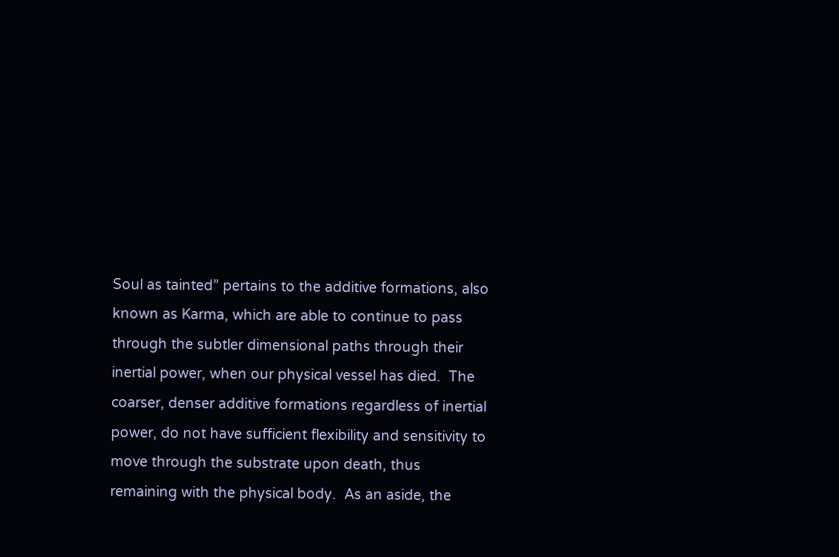Soul as tainted” pertains to the additive formations, also known as Karma, which are able to continue to pass through the subtler dimensional paths through their inertial power, when our physical vessel has died.  The coarser, denser additive formations regardless of inertial power, do not have sufficient flexibility and sensitivity to move through the substrate upon death, thus remaining with the physical body.  As an aside, the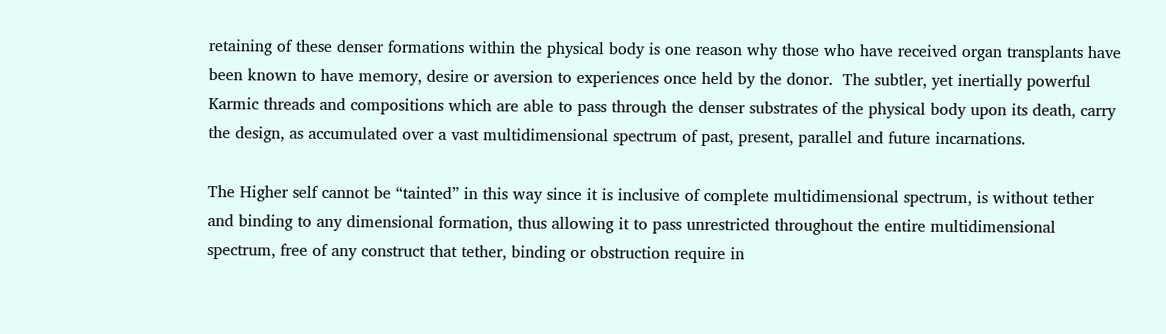retaining of these denser formations within the physical body is one reason why those who have received organ transplants have been known to have memory, desire or aversion to experiences once held by the donor.  The subtler, yet inertially powerful Karmic threads and compositions which are able to pass through the denser substrates of the physical body upon its death, carry the design, as accumulated over a vast multidimensional spectrum of past, present, parallel and future incarnations.

The Higher self cannot be “tainted” in this way since it is inclusive of complete multidimensional spectrum, is without tether and binding to any dimensional formation, thus allowing it to pass unrestricted throughout the entire multidimensional spectrum, free of any construct that tether, binding or obstruction require in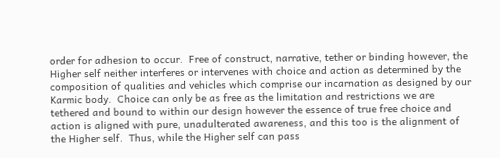order for adhesion to occur.  Free of construct, narrative, tether or binding however, the Higher self neither interferes or intervenes with choice and action as determined by the composition of qualities and vehicles which comprise our incarnation as designed by our Karmic body.  Choice can only be as free as the limitation and restrictions we are tethered and bound to within our design however the essence of true free choice and action is aligned with pure, unadulterated awareness, and this too is the alignment of the Higher self.  Thus, while the Higher self can pass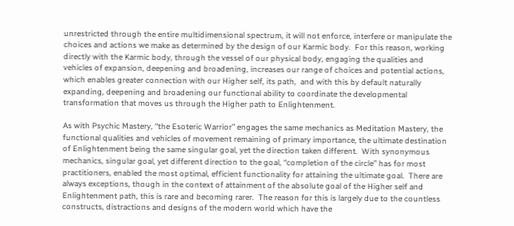unrestricted through the entire multidimensional spectrum, it will not enforce, interfere or manipulate the choices and actions we make as determined by the design of our Karmic body.  For this reason, working directly with the Karmic body, through the vessel of our physical body, engaging the qualities and vehicles of expansion, deepening and broadening, increases our range of choices and potential actions, which enables greater connection with our Higher self, its path,  and with this by default naturally expanding, deepening and broadening our functional ability to coordinate the developmental transformation that moves us through the Higher path to Enlightenment.

As with Psychic Mastery, “the Esoteric Warrior” engages the same mechanics as Meditation Mastery, the functional qualities and vehicles of movement remaining of primary importance, the ultimate destination of Enlightenment being the same singular goal, yet the direction taken different.  With synonymous mechanics, singular goal, yet different direction to the goal, “completion of the circle” has for most practitioners, enabled the most optimal, efficient functionality for attaining the ultimate goal.  There are always exceptions, though in the context of attainment of the absolute goal of the Higher self and Enlightenment path, this is rare and becoming rarer.  The reason for this is largely due to the countless constructs, distractions and designs of the modern world which have the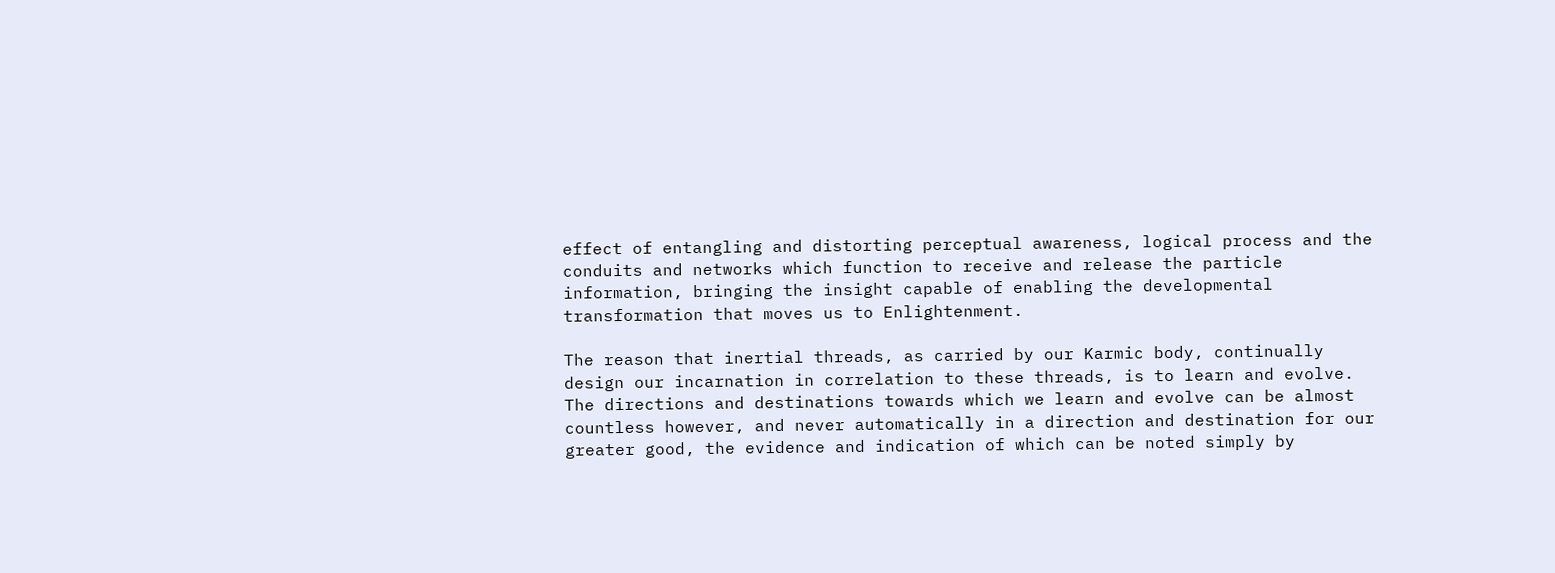effect of entangling and distorting perceptual awareness, logical process and the conduits and networks which function to receive and release the particle information, bringing the insight capable of enabling the developmental transformation that moves us to Enlightenment.

The reason that inertial threads, as carried by our Karmic body, continually design our incarnation in correlation to these threads, is to learn and evolve.  The directions and destinations towards which we learn and evolve can be almost countless however, and never automatically in a direction and destination for our greater good, the evidence and indication of which can be noted simply by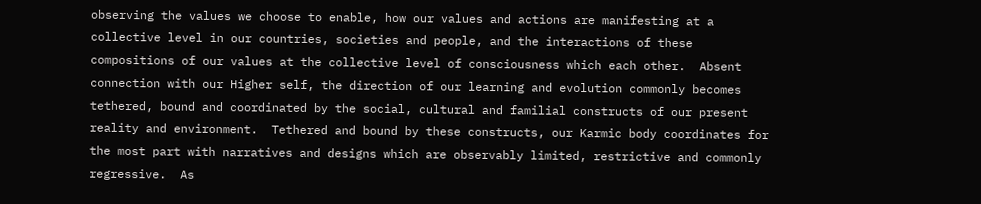observing the values we choose to enable, how our values and actions are manifesting at a collective level in our countries, societies and people, and the interactions of these compositions of our values at the collective level of consciousness which each other.  Absent connection with our Higher self, the direction of our learning and evolution commonly becomes tethered, bound and coordinated by the social, cultural and familial constructs of our present reality and environment.  Tethered and bound by these constructs, our Karmic body coordinates for the most part with narratives and designs which are observably limited, restrictive and commonly regressive.  As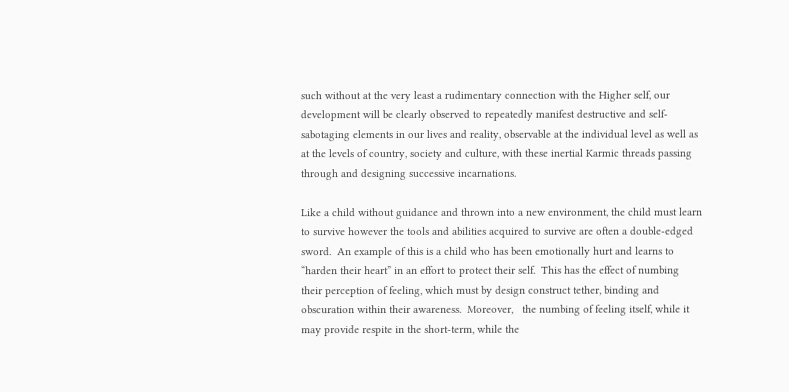such without at the very least a rudimentary connection with the Higher self, our development will be clearly observed to repeatedly manifest destructive and self-sabotaging elements in our lives and reality, observable at the individual level as well as at the levels of country, society and culture, with these inertial Karmic threads passing through and designing successive incarnations.

Like a child without guidance and thrown into a new environment, the child must learn to survive however the tools and abilities acquired to survive are often a double-edged sword.  An example of this is a child who has been emotionally hurt and learns to “harden their heart” in an effort to protect their self.  This has the effect of numbing their perception of feeling, which must by design construct tether, binding and obscuration within their awareness.  Moreover,   the numbing of feeling itself, while it may provide respite in the short-term, while the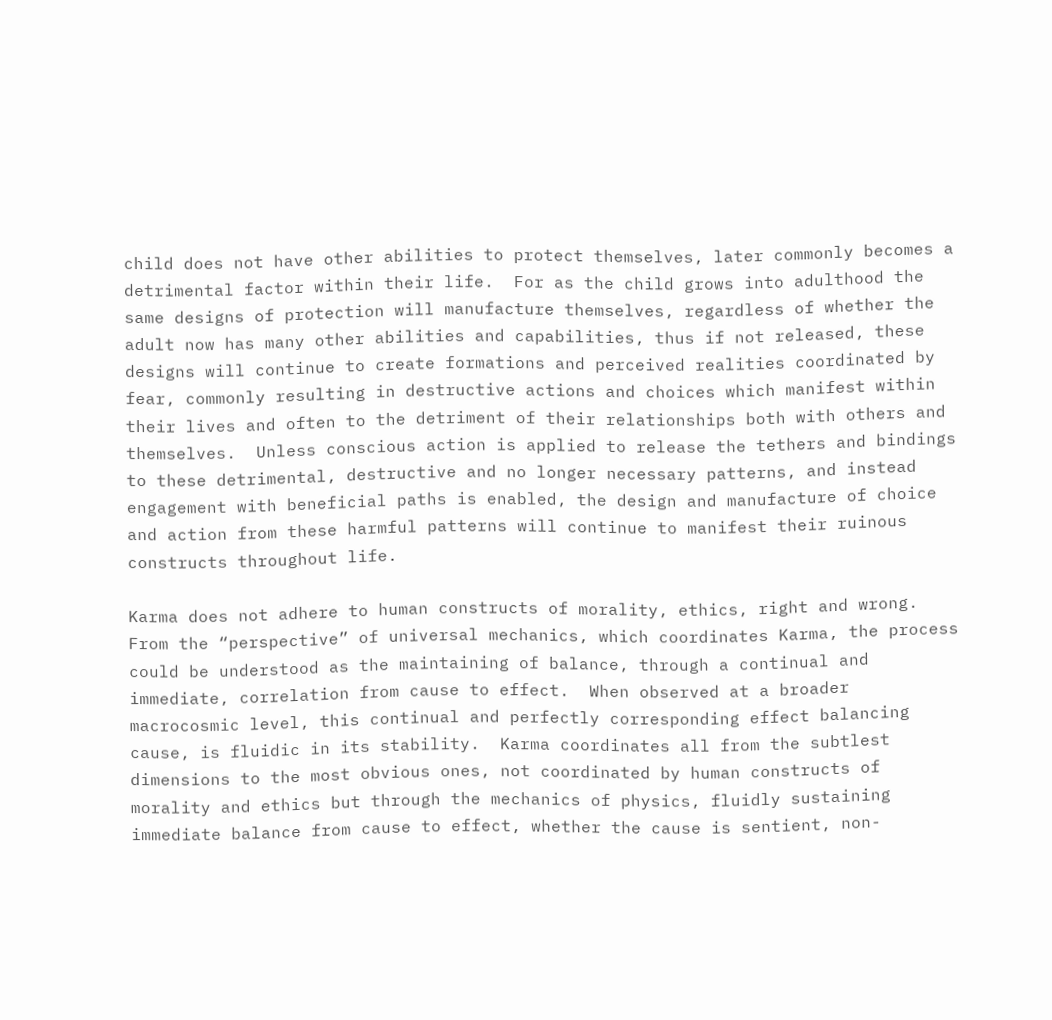child does not have other abilities to protect themselves, later commonly becomes a detrimental factor within their life.  For as the child grows into adulthood the same designs of protection will manufacture themselves, regardless of whether the adult now has many other abilities and capabilities, thus if not released, these designs will continue to create formations and perceived realities coordinated by fear, commonly resulting in destructive actions and choices which manifest within their lives and often to the detriment of their relationships both with others and themselves.  Unless conscious action is applied to release the tethers and bindings to these detrimental, destructive and no longer necessary patterns, and instead engagement with beneficial paths is enabled, the design and manufacture of choice and action from these harmful patterns will continue to manifest their ruinous constructs throughout life.

Karma does not adhere to human constructs of morality, ethics, right and wrong.  From the “perspective” of universal mechanics, which coordinates Karma, the process could be understood as the maintaining of balance, through a continual and immediate, correlation from cause to effect.  When observed at a broader macrocosmic level, this continual and perfectly corresponding effect balancing cause, is fluidic in its stability.  Karma coordinates all from the subtlest dimensions to the most obvious ones, not coordinated by human constructs of morality and ethics but through the mechanics of physics, fluidly sustaining immediate balance from cause to effect, whether the cause is sentient, non-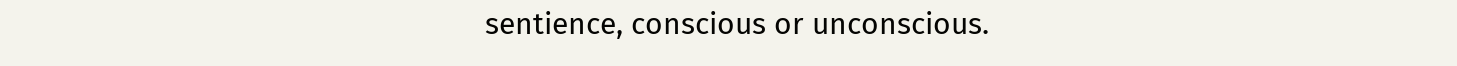sentience, conscious or unconscious.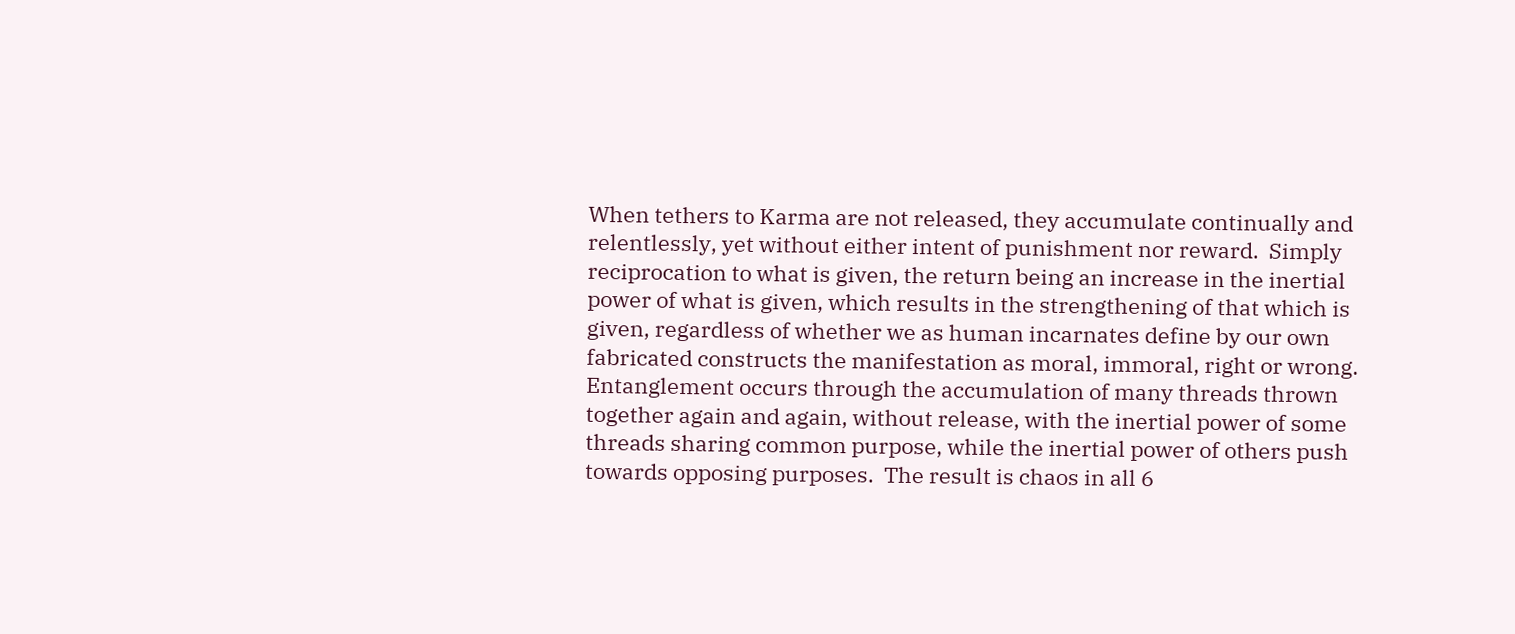When tethers to Karma are not released, they accumulate continually and relentlessly, yet without either intent of punishment nor reward.  Simply reciprocation to what is given, the return being an increase in the inertial power of what is given, which results in the strengthening of that which is given, regardless of whether we as human incarnates define by our own fabricated constructs the manifestation as moral, immoral, right or wrong.  Entanglement occurs through the accumulation of many threads thrown together again and again, without release, with the inertial power of some threads sharing common purpose, while the inertial power of others push towards opposing purposes.  The result is chaos in all 6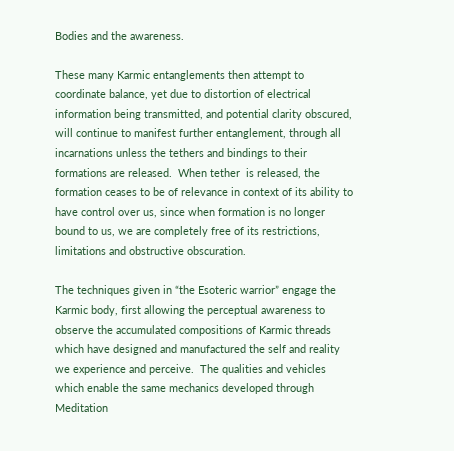Bodies and the awareness.

These many Karmic entanglements then attempt to coordinate balance, yet due to distortion of electrical information being transmitted, and potential clarity obscured, will continue to manifest further entanglement, through all incarnations unless the tethers and bindings to their formations are released.  When tether  is released, the formation ceases to be of relevance in context of its ability to have control over us, since when formation is no longer bound to us, we are completely free of its restrictions, limitations and obstructive obscuration.

The techniques given in “the Esoteric warrior” engage the Karmic body, first allowing the perceptual awareness to observe the accumulated compositions of Karmic threads which have designed and manufactured the self and reality we experience and perceive.  The qualities and vehicles which enable the same mechanics developed through Meditation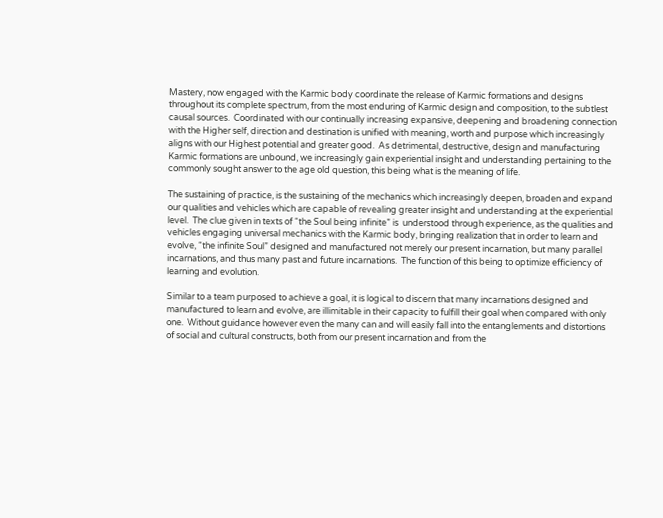Mastery, now engaged with the Karmic body coordinate the release of Karmic formations and designs throughout its complete spectrum, from the most enduring of Karmic design and composition, to the subtlest causal sources.  Coordinated with our continually increasing expansive, deepening and broadening connection with the Higher self, direction and destination is unified with meaning, worth and purpose which increasingly aligns with our Highest potential and greater good.  As detrimental, destructive, design and manufacturing Karmic formations are unbound, we increasingly gain experiential insight and understanding pertaining to the commonly sought answer to the age old question, this being what is the meaning of life.

The sustaining of practice, is the sustaining of the mechanics which increasingly deepen, broaden and expand our qualities and vehicles which are capable of revealing greater insight and understanding at the experiential level.  The clue given in texts of “the Soul being infinite” is  understood through experience, as the qualities and vehicles engaging universal mechanics with the Karmic body, bringing realization that in order to learn and evolve, “the infinite Soul” designed and manufactured not merely our present incarnation, but many parallel incarnations, and thus many past and future incarnations.  The function of this being to optimize efficiency of learning and evolution.

Similar to a team purposed to achieve a goal, it is logical to discern that many incarnations designed and manufactured to learn and evolve, are illimitable in their capacity to fulfill their goal when compared with only one.  Without guidance however even the many can and will easily fall into the entanglements and distortions of social and cultural constructs, both from our present incarnation and from the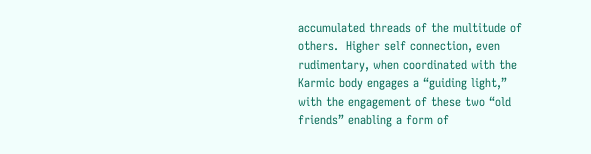accumulated threads of the multitude of others.  Higher self connection, even rudimentary, when coordinated with the Karmic body engages a “guiding light,”  with the engagement of these two “old friends” enabling a form of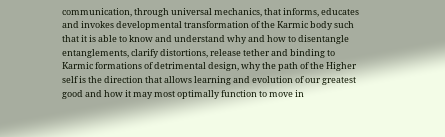communication, through universal mechanics, that informs, educates and invokes developmental transformation of the Karmic body such that it is able to know and understand why and how to disentangle entanglements, clarify distortions, release tether and binding to Karmic formations of detrimental design, why the path of the Higher self is the direction that allows learning and evolution of our greatest good and how it may most optimally function to move in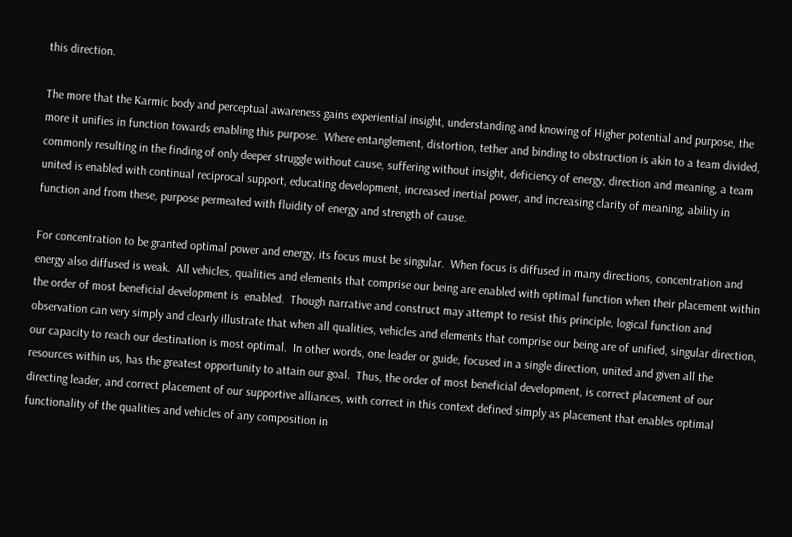this direction.

The more that the Karmic body and perceptual awareness gains experiential insight, understanding and knowing of Higher potential and purpose, the more it unifies in function towards enabling this purpose.  Where entanglement, distortion, tether and binding to obstruction is akin to a team divided, commonly resulting in the finding of only deeper struggle without cause, suffering without insight, deficiency of energy, direction and meaning, a team united is enabled with continual reciprocal support, educating development, increased inertial power, and increasing clarity of meaning, ability in function and from these, purpose permeated with fluidity of energy and strength of cause.

For concentration to be granted optimal power and energy, its focus must be singular.  When focus is diffused in many directions, concentration and energy also diffused is weak.  All vehicles, qualities and elements that comprise our being are enabled with optimal function when their placement within the order of most beneficial development is  enabled.  Though narrative and construct may attempt to resist this principle, logical function and observation can very simply and clearly illustrate that when all qualities, vehicles and elements that comprise our being are of unified, singular direction, our capacity to reach our destination is most optimal.  In other words, one leader or guide, focused in a single direction, united and given all the resources within us, has the greatest opportunity to attain our goal.  Thus, the order of most beneficial development, is correct placement of our directing leader, and correct placement of our supportive alliances, with correct in this context defined simply as placement that enables optimal functionality of the qualities and vehicles of any composition in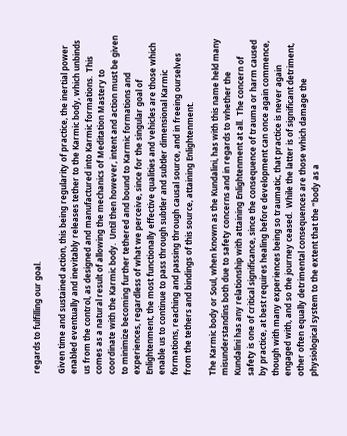regards to fulfilling our goal.

Given time and sustained action, this being regularity of practice, the inertial power enabled eventually and inevitably releases tether to the Karmic body, which unbinds us from the control, as designed and manufactured into Karmic formations.  This comes as a natural result of allowing the mechanics of Meditation Mastery to coordinate with the Karmic body.  Until then however, intent and action must be given to minimize becoming further tethered and bound to Karmic formations and experiences, regardless of what we perceive, since for the singular goal of Enlightenment, the most functionally effective qualities and vehicles are those which enable us to continue to pass through subtler and subtler dimensional Karmic formations, reaching and passing through causal source, and in freeing ourselves from the tethers and bindings of this source, attaining Enlightenment.

The Karmic body or Soul, when known as the Kundalini, has with this name held many misunderstandins both due to safety concerns and in regards to whether the Kundalini has any relationship with attaining Enlightenment at all.  The concern of safety is one of critical significance, since the consequence of trauma or harm caused by practice, at best requires healing before development can once again commence, though with many experiences being so traumatic, that practice is never again engaged with, and so the journey ceased.  While the latter is of significant detriment, other often equally detrimental consequences are those which damage the physiological system to the extent that the “body as a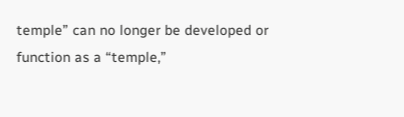temple” can no longer be developed or function as a “temple,”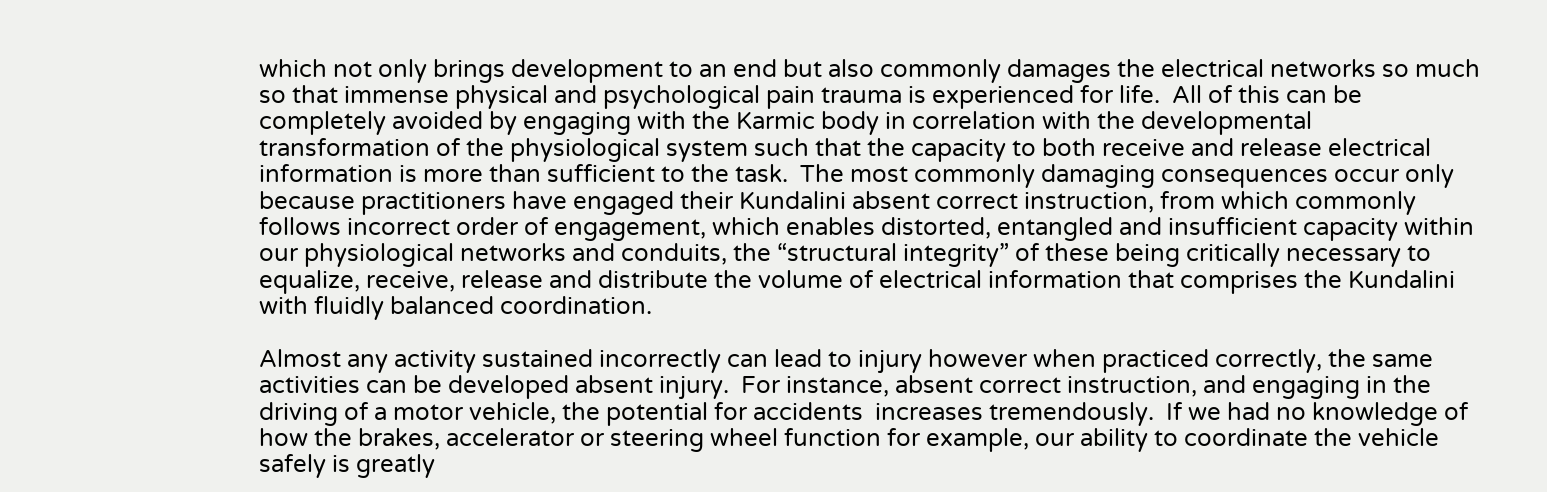which not only brings development to an end but also commonly damages the electrical networks so much so that immense physical and psychological pain trauma is experienced for life.  All of this can be completely avoided by engaging with the Karmic body in correlation with the developmental transformation of the physiological system such that the capacity to both receive and release electrical information is more than sufficient to the task.  The most commonly damaging consequences occur only because practitioners have engaged their Kundalini absent correct instruction, from which commonly follows incorrect order of engagement, which enables distorted, entangled and insufficient capacity within our physiological networks and conduits, the “structural integrity” of these being critically necessary to equalize, receive, release and distribute the volume of electrical information that comprises the Kundalini with fluidly balanced coordination.

Almost any activity sustained incorrectly can lead to injury however when practiced correctly, the same activities can be developed absent injury.  For instance, absent correct instruction, and engaging in the driving of a motor vehicle, the potential for accidents  increases tremendously.  If we had no knowledge of how the brakes, accelerator or steering wheel function for example, our ability to coordinate the vehicle safely is greatly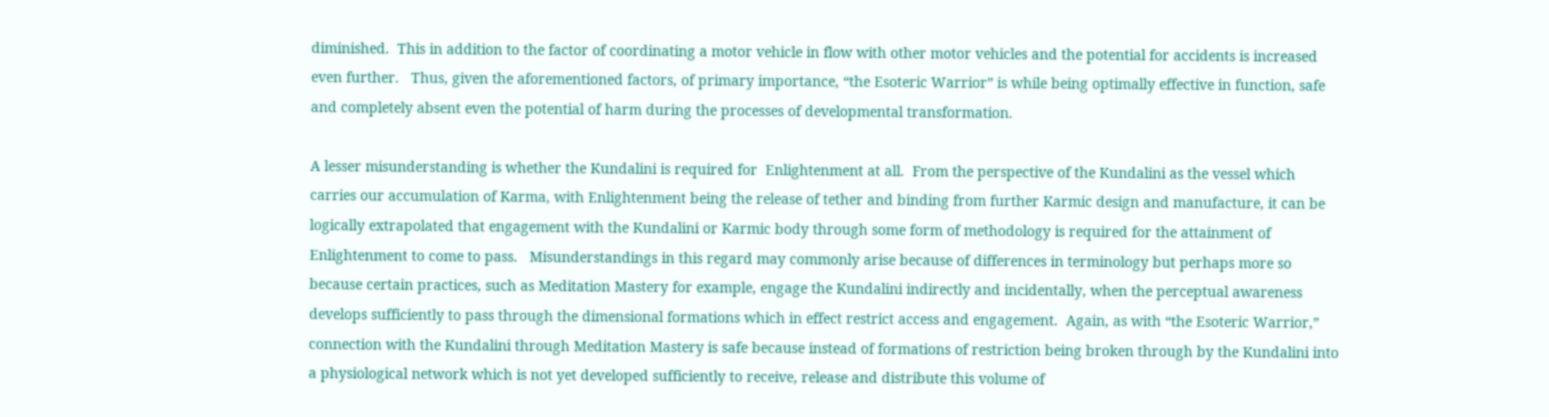diminished.  This in addition to the factor of coordinating a motor vehicle in flow with other motor vehicles and the potential for accidents is increased even further.   Thus, given the aforementioned factors, of primary importance, “the Esoteric Warrior” is while being optimally effective in function, safe and completely absent even the potential of harm during the processes of developmental transformation.

A lesser misunderstanding is whether the Kundalini is required for  Enlightenment at all.  From the perspective of the Kundalini as the vessel which carries our accumulation of Karma, with Enlightenment being the release of tether and binding from further Karmic design and manufacture, it can be logically extrapolated that engagement with the Kundalini or Karmic body through some form of methodology is required for the attainment of Enlightenment to come to pass.   Misunderstandings in this regard may commonly arise because of differences in terminology but perhaps more so because certain practices, such as Meditation Mastery for example, engage the Kundalini indirectly and incidentally, when the perceptual awareness develops sufficiently to pass through the dimensional formations which in effect restrict access and engagement.  Again, as with “the Esoteric Warrior,” connection with the Kundalini through Meditation Mastery is safe because instead of formations of restriction being broken through by the Kundalini into a physiological network which is not yet developed sufficiently to receive, release and distribute this volume of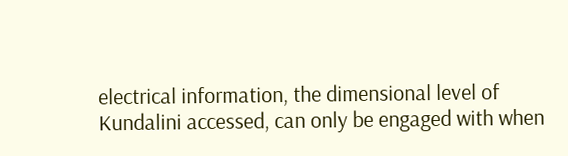electrical information, the dimensional level of Kundalini accessed, can only be engaged with when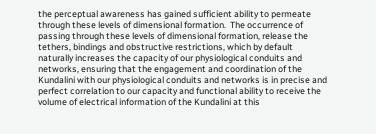the perceptual awareness has gained sufficient ability to permeate through these levels of dimensional formation.  The occurrence of passing through these levels of dimensional formation, release the tethers, bindings and obstructive restrictions, which by default naturally increases the capacity of our physiological conduits and networks, ensuring that the engagement and coordination of the Kundalini with our physiological conduits and networks is in precise and perfect correlation to our capacity and functional ability to receive the volume of electrical information of the Kundalini at this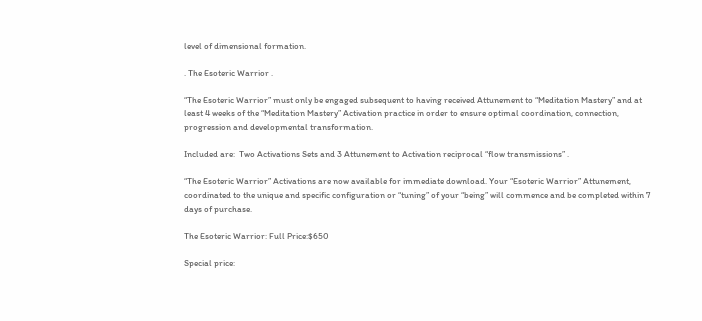level of dimensional formation.

. The Esoteric Warrior .

“The Esoteric Warrior” must only be engaged subsequent to having received Attunement to “Meditation Mastery” and at least 4 weeks of the “Meditation Mastery” Activation practice in order to ensure optimal coordination, connection, progression and developmental transformation.

Included are:  Two Activations Sets and 3 Attunement to Activation reciprocal “flow transmissions” .

“The Esoteric Warrior” Activations are now available for immediate download. Your “Esoteric Warrior” Attunement, coordinated to the unique and specific configuration or “tuning” of your “being” will commence and be completed within 7 days of purchase.

The Esoteric Warrior: Full Price:$650

Special price: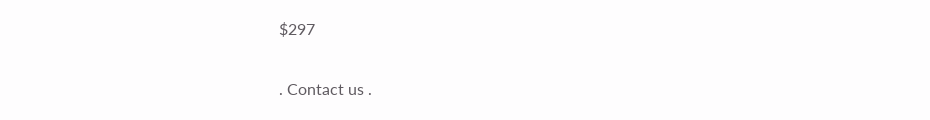$297

. Contact us .